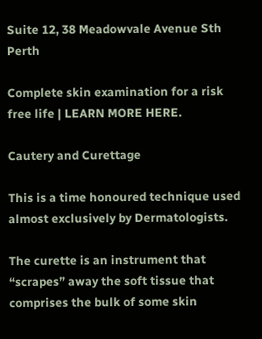Suite 12, 38 Meadowvale Avenue Sth Perth

Complete skin examination for a risk free life | LEARN MORE HERE.

Cautery and Curettage

This is a time honoured technique used almost exclusively by Dermatologists.

The curette is an instrument that “scrapes” away the soft tissue that comprises the bulk of some skin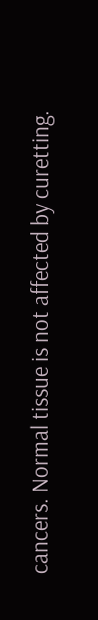cancers. Normal tissue is not affected by curetting.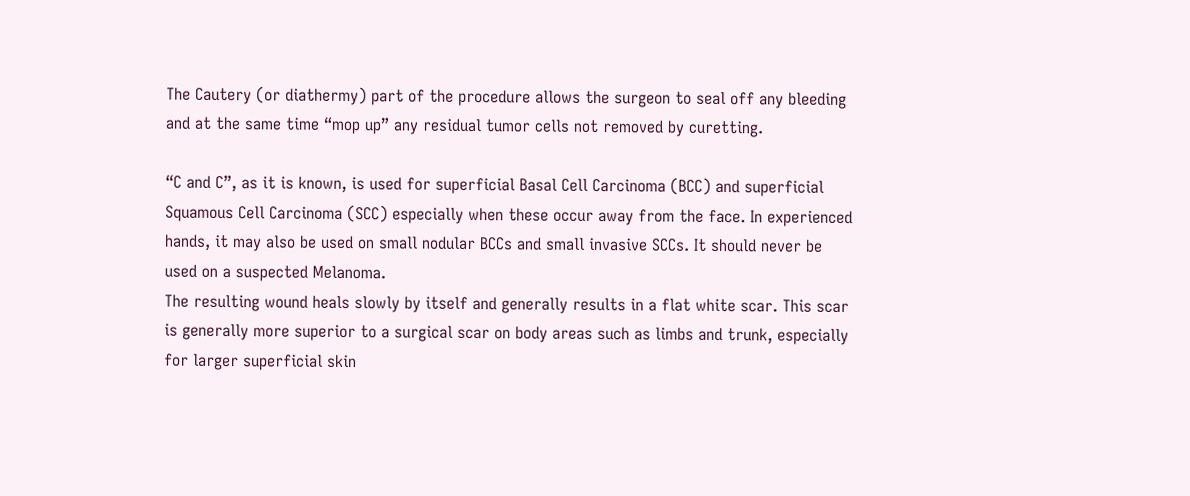The Cautery (or diathermy) part of the procedure allows the surgeon to seal off any bleeding and at the same time “mop up” any residual tumor cells not removed by curetting.

“C and C”, as it is known, is used for superficial Basal Cell Carcinoma (BCC) and superficial Squamous Cell Carcinoma (SCC) especially when these occur away from the face. In experienced hands, it may also be used on small nodular BCCs and small invasive SCCs. It should never be used on a suspected Melanoma.
The resulting wound heals slowly by itself and generally results in a flat white scar. This scar is generally more superior to a surgical scar on body areas such as limbs and trunk, especially for larger superficial skin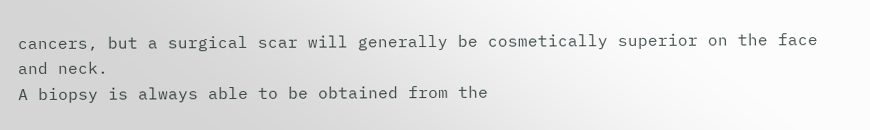cancers, but a surgical scar will generally be cosmetically superior on the face and neck.
A biopsy is always able to be obtained from the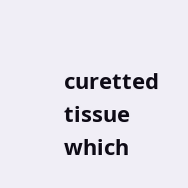curetted tissue which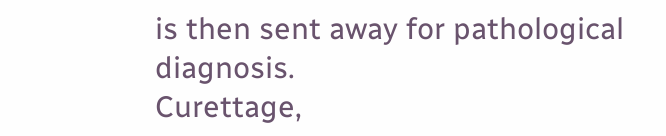is then sent away for pathological diagnosis.
Curettage,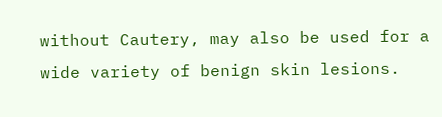without Cautery, may also be used for a wide variety of benign skin lesions.